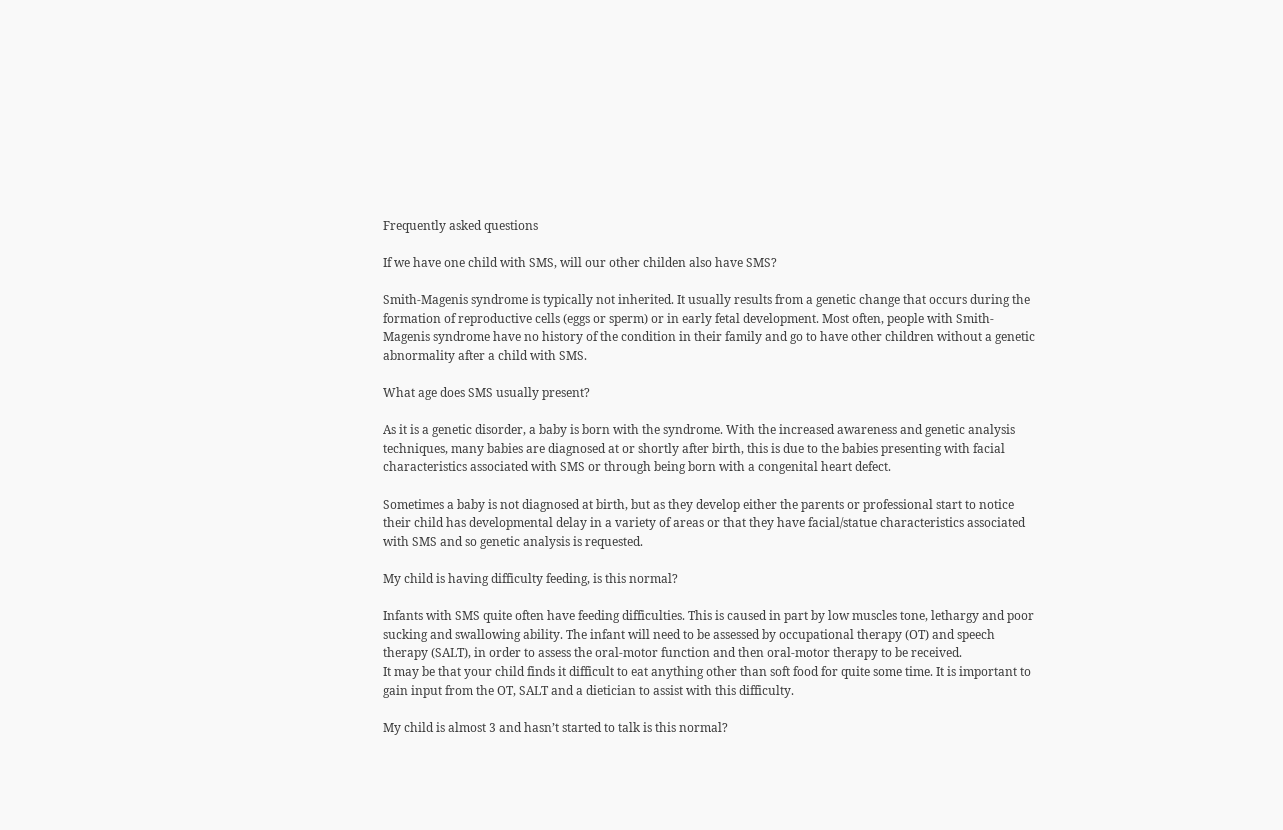Frequently asked questions

If we have one child with SMS, will our other childen also have SMS?

Smith-Magenis syndrome is typically not inherited. It usually results from a genetic change that occurs during the formation of reproductive cells (eggs or sperm) or in early fetal development. Most often, people with Smith-Magenis syndrome have no history of the condition in their family and go to have other children without a genetic abnormality after a child with SMS.

What age does SMS usually present?

As it is a genetic disorder, a baby is born with the syndrome. With the increased awareness and genetic analysis techniques, many babies are diagnosed at or shortly after birth, this is due to the babies presenting with facial characteristics associated with SMS or through being born with a congenital heart defect.

Sometimes a baby is not diagnosed at birth, but as they develop either the parents or professional start to notice their child has developmental delay in a variety of areas or that they have facial/statue characteristics associated with SMS and so genetic analysis is requested.

My child is having difficulty feeding, is this normal?

Infants with SMS quite often have feeding difficulties. This is caused in part by low muscles tone, lethargy and poor sucking and swallowing ability. The infant will need to be assessed by occupational therapy (OT) and speech therapy (SALT), in order to assess the oral-motor function and then oral-motor therapy to be received.
It may be that your child finds it difficult to eat anything other than soft food for quite some time. It is important to gain input from the OT, SALT and a dietician to assist with this difficulty.

My child is almost 3 and hasn’t started to talk is this normal?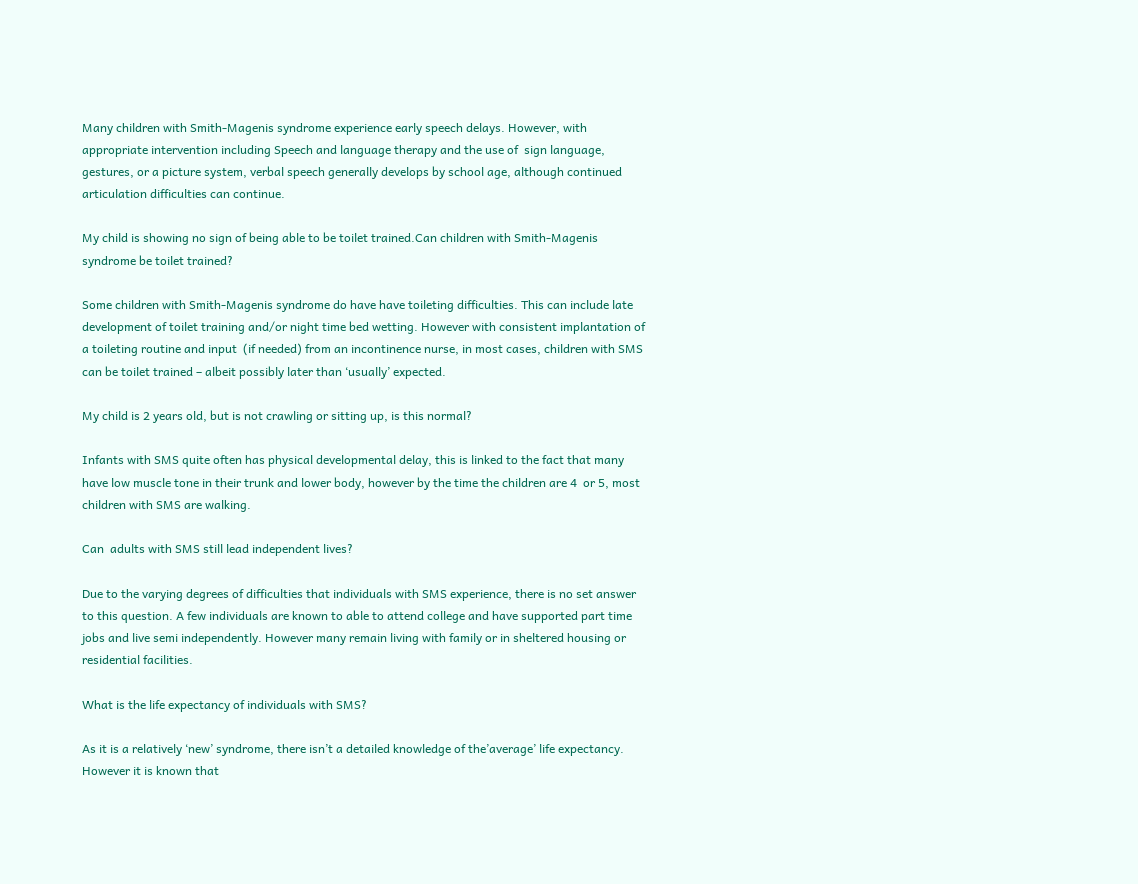Many children with Smith-Magenis syndrome experience early speech delays. However, with appropriate intervention including Speech and language therapy and the use of  sign language, gestures, or a picture system, verbal speech generally develops by school age, although continued articulation difficulties can continue.

My child is showing no sign of being able to be toilet trained.Can children with Smith-Magenis syndrome be toilet trained?

Some children with Smith-Magenis syndrome do have have toileting difficulties. This can include late development of toilet training and/or night time bed wetting. However with consistent implantation of a toileting routine and input  (if needed) from an incontinence nurse, in most cases, children with SMS can be toilet trained – albeit possibly later than ‘usually’ expected.

My child is 2 years old, but is not crawling or sitting up, is this normal?

Infants with SMS quite often has physical developmental delay, this is linked to the fact that many have low muscle tone in their trunk and lower body, however by the time the children are 4  or 5, most children with SMS are walking.

Can  adults with SMS still lead independent lives?

Due to the varying degrees of difficulties that individuals with SMS experience, there is no set answer to this question. A few individuals are known to able to attend college and have supported part time jobs and live semi independently. However many remain living with family or in sheltered housing or residential facilities.

What is the life expectancy of individuals with SMS?

As it is a relatively ‘new’ syndrome, there isn’t a detailed knowledge of the’average’ life expectancy. However it is known that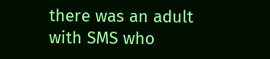there was an adult with SMS who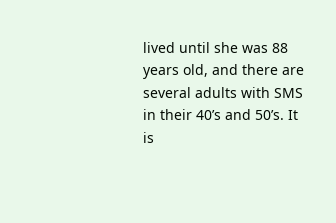lived until she was 88 years old, and there are several adults with SMS in their 40’s and 50’s. It is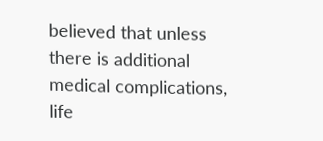believed that unless there is additional medical complications, life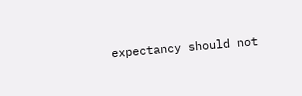expectancy should not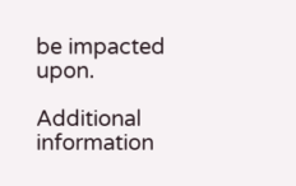be impacted upon.

Additional information